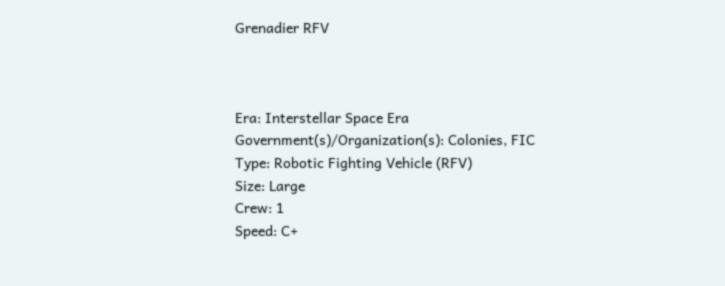Grenadier RFV



Era: Interstellar Space Era
Government(s)/Organization(s): Colonies, FIC
Type: Robotic Fighting Vehicle (RFV)
Size: Large
Crew: 1
Speed: C+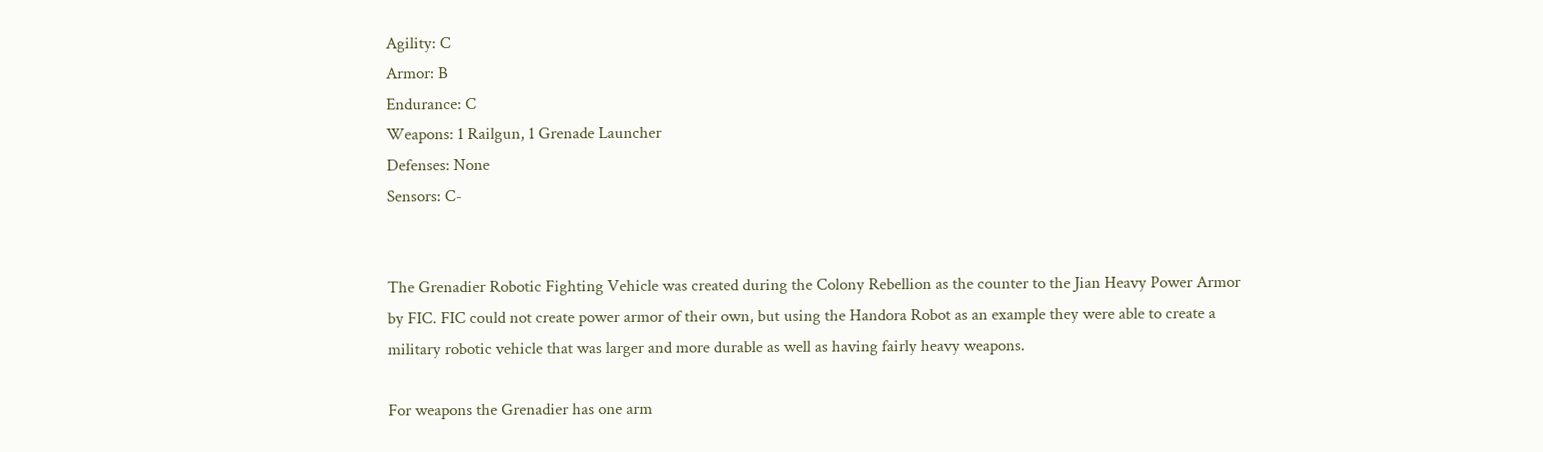Agility: C
Armor: B
Endurance: C
Weapons: 1 Railgun, 1 Grenade Launcher
Defenses: None
Sensors: C-


The Grenadier Robotic Fighting Vehicle was created during the Colony Rebellion as the counter to the Jian Heavy Power Armor by FIC. FIC could not create power armor of their own, but using the Handora Robot as an example they were able to create a military robotic vehicle that was larger and more durable as well as having fairly heavy weapons.

For weapons the Grenadier has one arm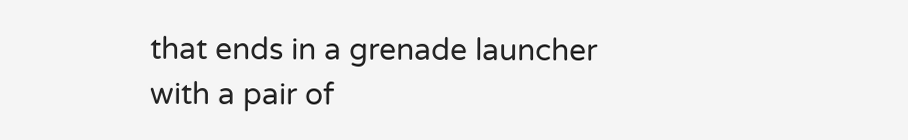that ends in a grenade launcher with a pair of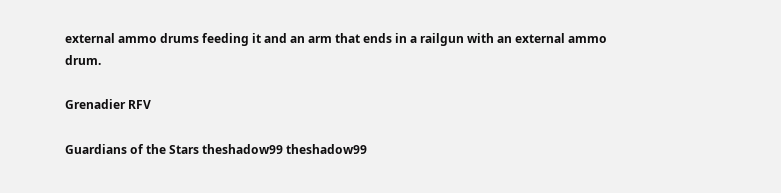external ammo drums feeding it and an arm that ends in a railgun with an external ammo drum.

Grenadier RFV

Guardians of the Stars theshadow99 theshadow99